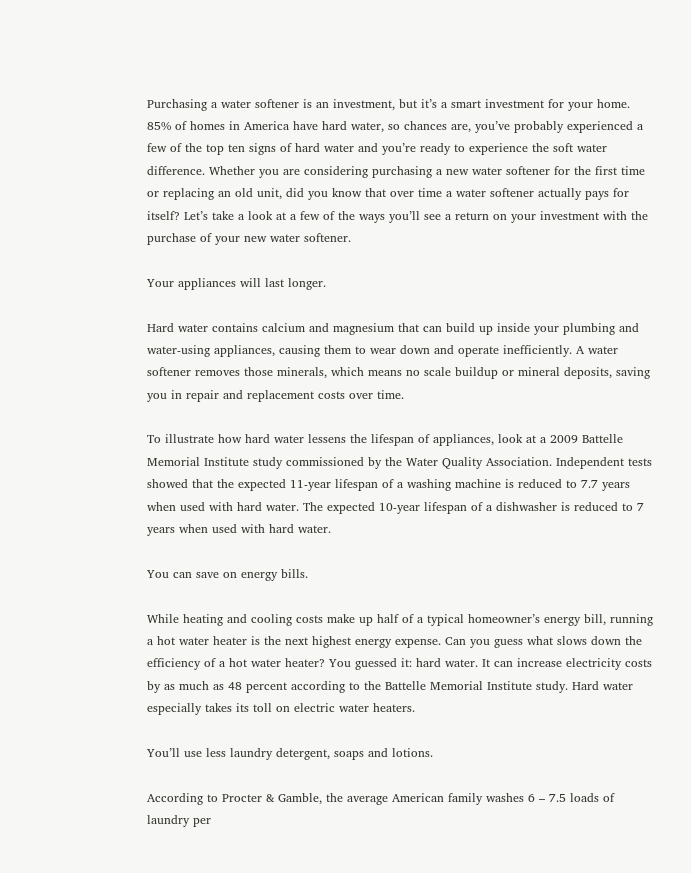Purchasing a water softener is an investment, but it’s a smart investment for your home. 85% of homes in America have hard water, so chances are, you’ve probably experienced a few of the top ten signs of hard water and you’re ready to experience the soft water difference. Whether you are considering purchasing a new water softener for the first time or replacing an old unit, did you know that over time a water softener actually pays for itself? Let’s take a look at a few of the ways you’ll see a return on your investment with the purchase of your new water softener.

Your appliances will last longer.

Hard water contains calcium and magnesium that can build up inside your plumbing and water-using appliances, causing them to wear down and operate inefficiently. A water softener removes those minerals, which means no scale buildup or mineral deposits, saving you in repair and replacement costs over time.

To illustrate how hard water lessens the lifespan of appliances, look at a 2009 Battelle Memorial Institute study commissioned by the Water Quality Association. Independent tests showed that the expected 11-year lifespan of a washing machine is reduced to 7.7 years when used with hard water. The expected 10-year lifespan of a dishwasher is reduced to 7 years when used with hard water.

You can save on energy bills.

While heating and cooling costs make up half of a typical homeowner’s energy bill, running a hot water heater is the next highest energy expense. Can you guess what slows down the efficiency of a hot water heater? You guessed it: hard water. It can increase electricity costs by as much as 48 percent according to the Battelle Memorial Institute study. Hard water especially takes its toll on electric water heaters.

You’ll use less laundry detergent, soaps and lotions.

According to Procter & Gamble, the average American family washes 6 – 7.5 loads of laundry per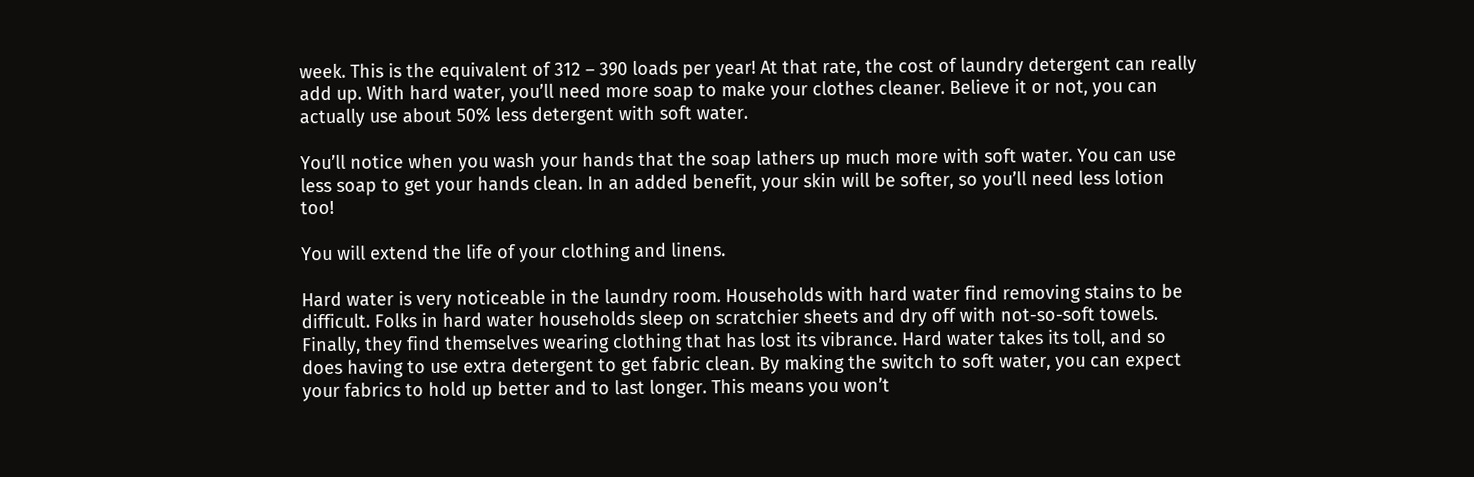week. This is the equivalent of 312 – 390 loads per year! At that rate, the cost of laundry detergent can really add up. With hard water, you’ll need more soap to make your clothes cleaner. Believe it or not, you can actually use about 50% less detergent with soft water.

You’ll notice when you wash your hands that the soap lathers up much more with soft water. You can use less soap to get your hands clean. In an added benefit, your skin will be softer, so you’ll need less lotion too!

You will extend the life of your clothing and linens.

Hard water is very noticeable in the laundry room. Households with hard water find removing stains to be difficult. Folks in hard water households sleep on scratchier sheets and dry off with not-so-soft towels. Finally, they find themselves wearing clothing that has lost its vibrance. Hard water takes its toll, and so does having to use extra detergent to get fabric clean. By making the switch to soft water, you can expect your fabrics to hold up better and to last longer. This means you won’t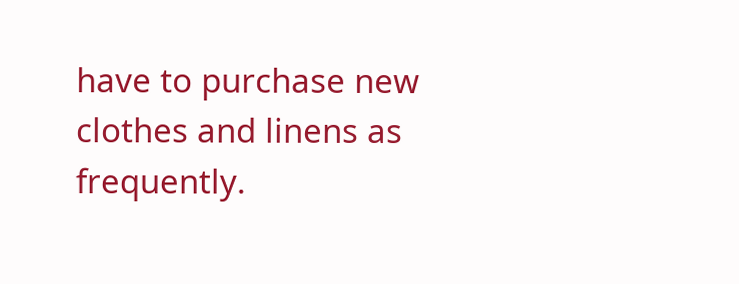have to purchase new clothes and linens as frequently.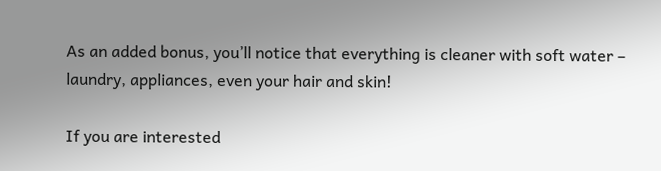As an added bonus, you’ll notice that everything is cleaner with soft water – laundry, appliances, even your hair and skin!

If you are interested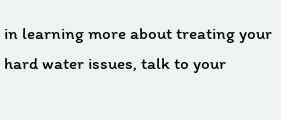in learning more about treating your hard water issues, talk to your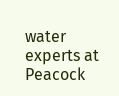water experts at Peacock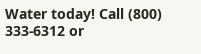Water today! Call (800) 333-6312 or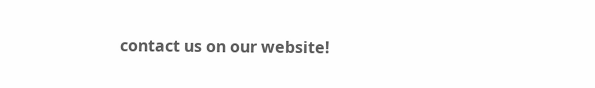contact us on our website!